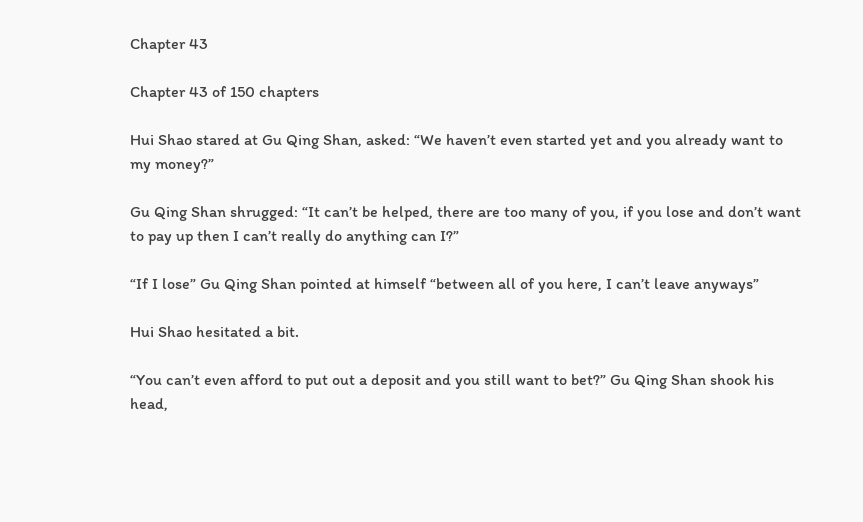Chapter 43

Chapter 43 of 150 chapters

Hui Shao stared at Gu Qing Shan, asked: “We haven’t even started yet and you already want to my money?”

Gu Qing Shan shrugged: “It can’t be helped, there are too many of you, if you lose and don’t want to pay up then I can’t really do anything can I?”

“If I lose” Gu Qing Shan pointed at himself “between all of you here, I can’t leave anyways”

Hui Shao hesitated a bit.

“You can’t even afford to put out a deposit and you still want to bet?” Gu Qing Shan shook his head,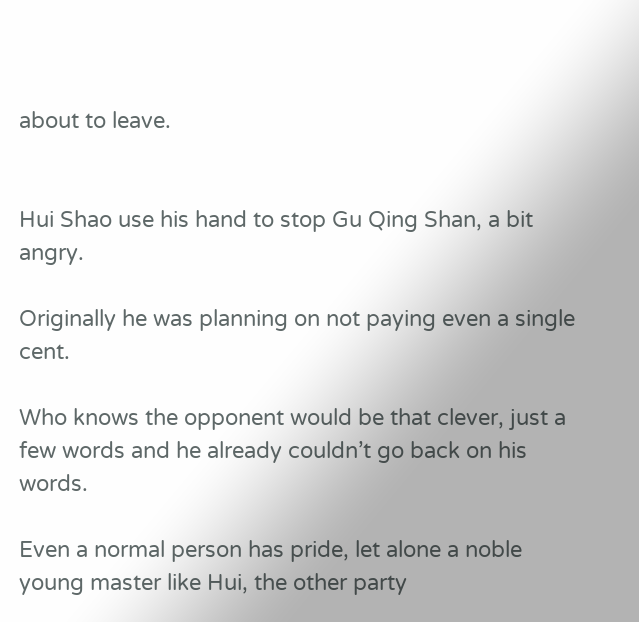about to leave.


Hui Shao use his hand to stop Gu Qing Shan, a bit angry.

Originally he was planning on not paying even a single cent.

Who knows the opponent would be that clever, just a few words and he already couldn’t go back on his words.

Even a normal person has pride, let alone a noble young master like Hui, the other party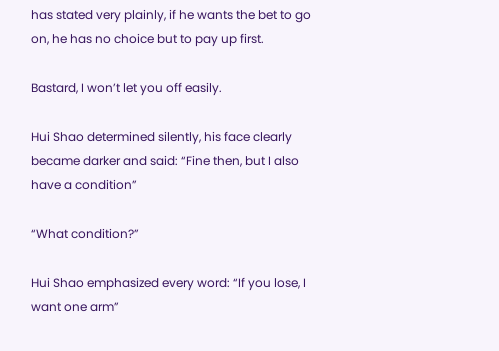has stated very plainly, if he wants the bet to go on, he has no choice but to pay up first.

Bastard, I won’t let you off easily.

Hui Shao determined silently, his face clearly became darker and said: “Fine then, but I also have a condition”

“What condition?”

Hui Shao emphasized every word: “If you lose, I want one arm”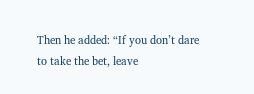Then he added: “If you don’t dare to take the bet, leave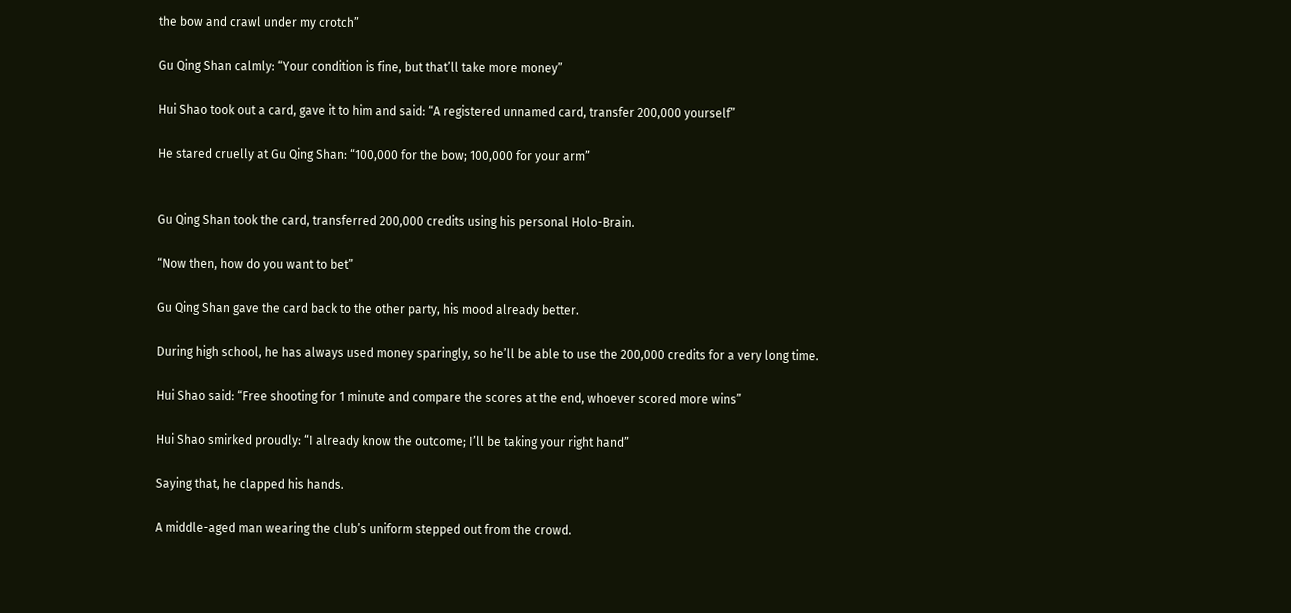the bow and crawl under my crotch”

Gu Qing Shan calmly: “Your condition is fine, but that’ll take more money”

Hui Shao took out a card, gave it to him and said: “A registered unnamed card, transfer 200,000 yourself”

He stared cruelly at Gu Qing Shan: “100,000 for the bow; 100,000 for your arm”


Gu Qing Shan took the card, transferred 200,000 credits using his personal Holo-Brain.

“Now then, how do you want to bet”

Gu Qing Shan gave the card back to the other party, his mood already better.

During high school, he has always used money sparingly, so he’ll be able to use the 200,000 credits for a very long time.

Hui Shao said: “Free shooting for 1 minute and compare the scores at the end, whoever scored more wins”

Hui Shao smirked proudly: “I already know the outcome; I’ll be taking your right hand”

Saying that, he clapped his hands.

A middle-aged man wearing the club’s uniform stepped out from the crowd.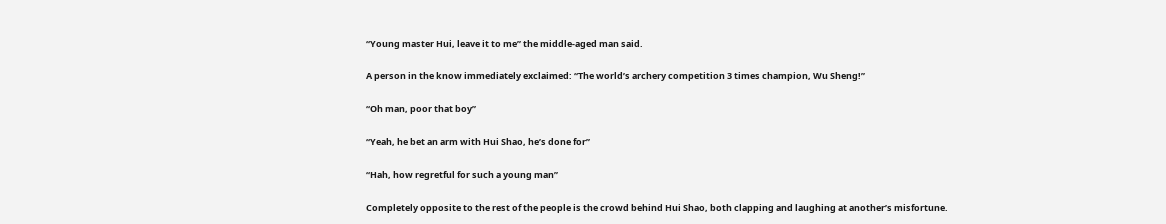“Young master Hui, leave it to me” the middle-aged man said.

A person in the know immediately exclaimed: “The world’s archery competition 3 times champion, Wu Sheng!”

“Oh man, poor that boy”

“Yeah, he bet an arm with Hui Shao, he’s done for”

“Hah, how regretful for such a young man”

Completely opposite to the rest of the people is the crowd behind Hui Shao, both clapping and laughing at another’s misfortune.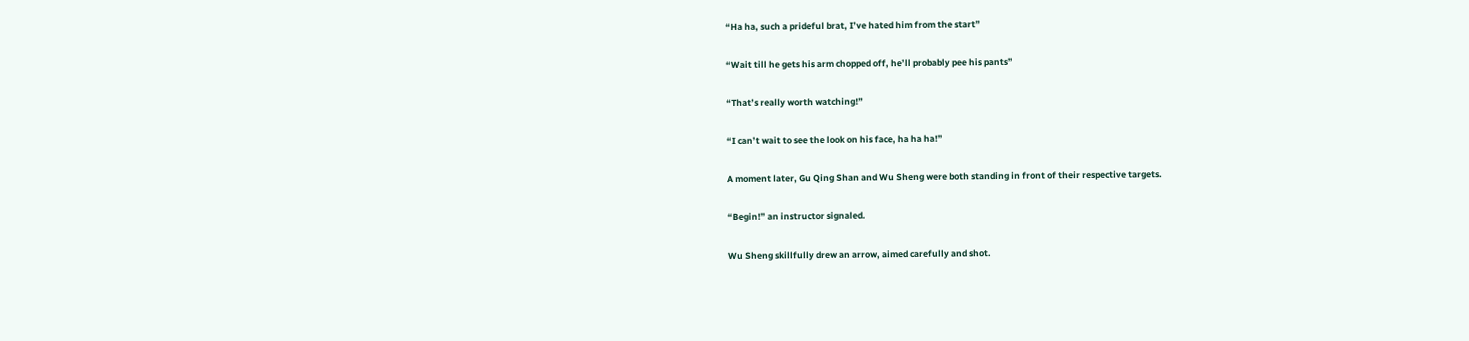“Ha ha, such a prideful brat, I’ve hated him from the start”

“Wait till he gets his arm chopped off, he’ll probably pee his pants”

“That’s really worth watching!”

“I can’t wait to see the look on his face, ha ha ha!”

A moment later, Gu Qing Shan and Wu Sheng were both standing in front of their respective targets.

“Begin!” an instructor signaled.

Wu Sheng skillfully drew an arrow, aimed carefully and shot.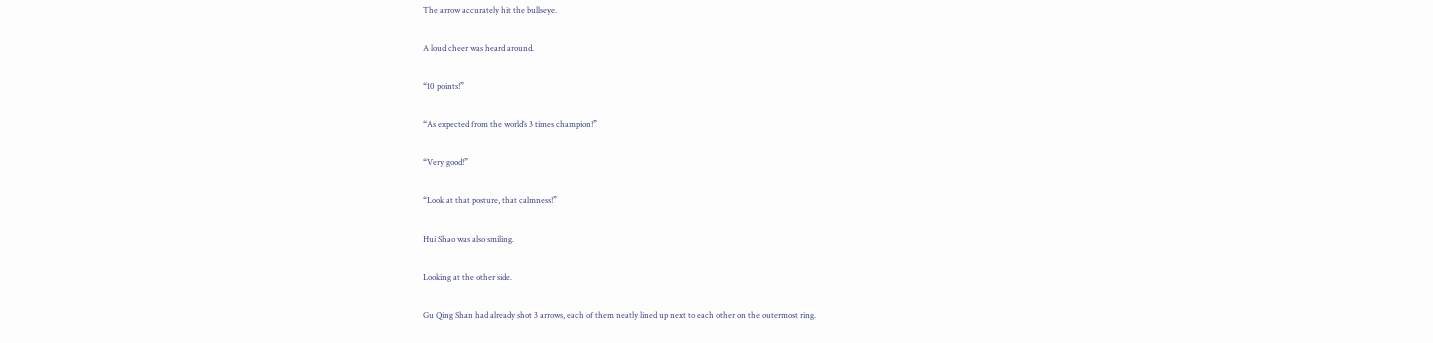The arrow accurately hit the bullseye.

A loud cheer was heard around.

“10 points!”

“As expected from the world’s 3 times champion!”

“Very good!”

“Look at that posture, that calmness!”

Hui Shao was also smiling.

Looking at the other side.

Gu Qing Shan had already shot 3 arrows, each of them neatly lined up next to each other on the outermost ring.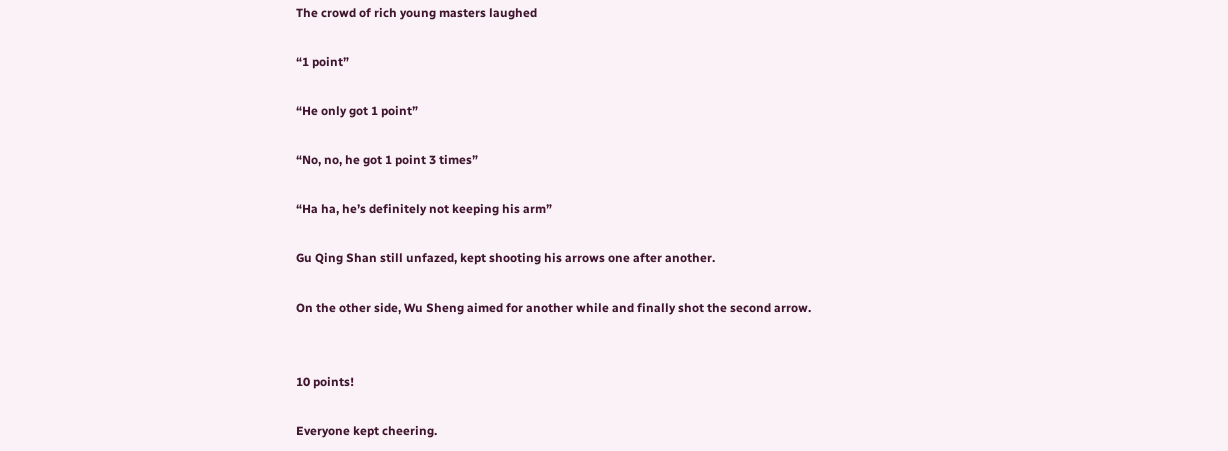The crowd of rich young masters laughed

“1 point”

“He only got 1 point”

“No, no, he got 1 point 3 times”

“Ha ha, he’s definitely not keeping his arm”

Gu Qing Shan still unfazed, kept shooting his arrows one after another.

On the other side, Wu Sheng aimed for another while and finally shot the second arrow.


10 points!

Everyone kept cheering.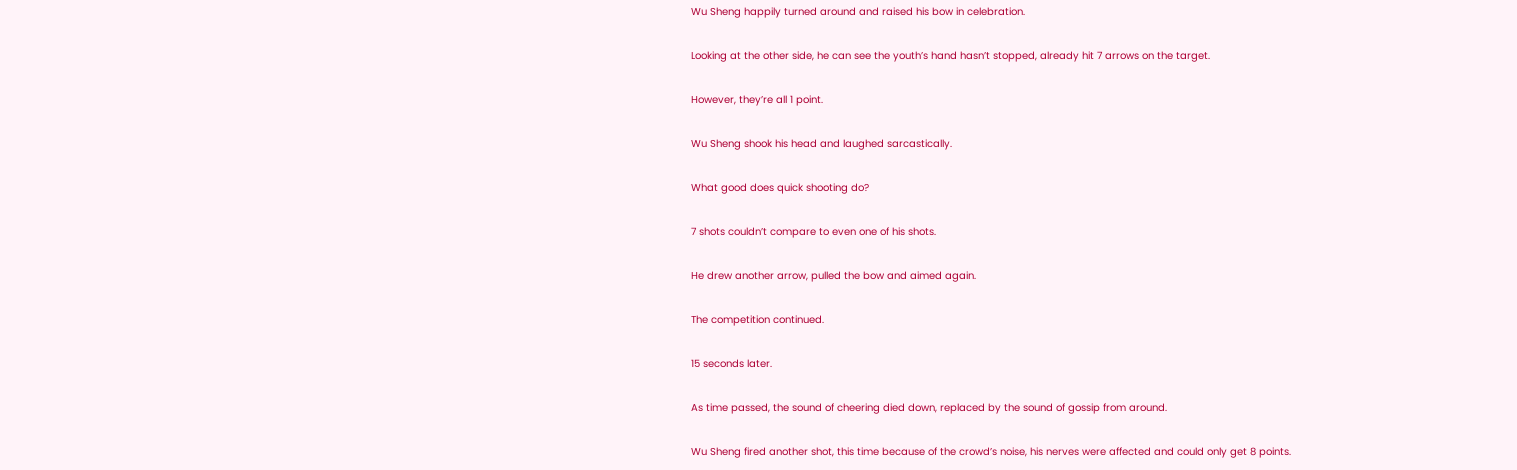Wu Sheng happily turned around and raised his bow in celebration.

Looking at the other side, he can see the youth’s hand hasn’t stopped, already hit 7 arrows on the target.

However, they’re all 1 point.

Wu Sheng shook his head and laughed sarcastically.

What good does quick shooting do?

7 shots couldn’t compare to even one of his shots.

He drew another arrow, pulled the bow and aimed again.

The competition continued.

15 seconds later.

As time passed, the sound of cheering died down, replaced by the sound of gossip from around.

Wu Sheng fired another shot, this time because of the crowd’s noise, his nerves were affected and could only get 8 points.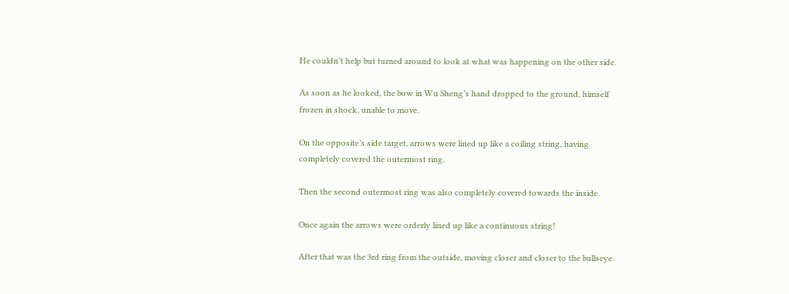He couldn’t help but turned around to look at what was happening on the other side.

As soon as he looked, the bow in Wu Sheng’s hand dropped to the ground, himself frozen in shock, unable to move.

On the opposite’s side target, arrows were lined up like a coiling string, having completely covered the outermost ring.

Then the second outermost ring was also completely covered towards the inside.

Once again the arrows were orderly lined up like a continuous string!

After that was the 3rd ring from the outside, moving closer and closer to the bullseye.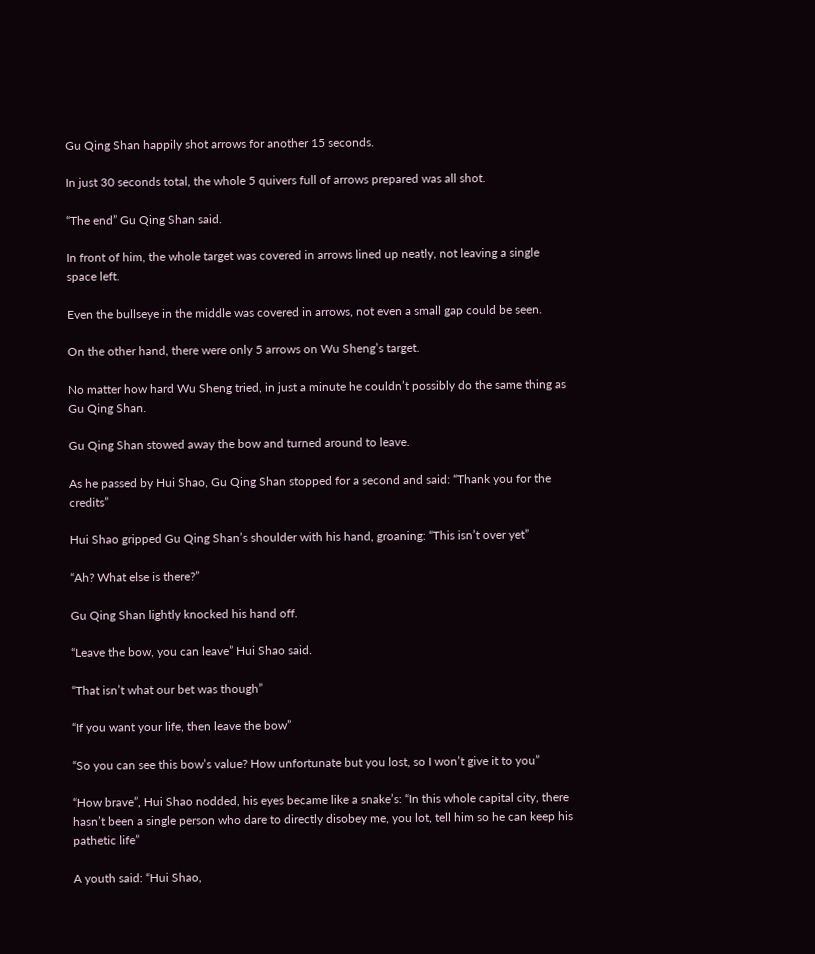Gu Qing Shan happily shot arrows for another 15 seconds.

In just 30 seconds total, the whole 5 quivers full of arrows prepared was all shot.

“The end” Gu Qing Shan said.

In front of him, the whole target was covered in arrows lined up neatly, not leaving a single space left.

Even the bullseye in the middle was covered in arrows, not even a small gap could be seen.

On the other hand, there were only 5 arrows on Wu Sheng’s target.

No matter how hard Wu Sheng tried, in just a minute he couldn’t possibly do the same thing as Gu Qing Shan.

Gu Qing Shan stowed away the bow and turned around to leave.

As he passed by Hui Shao, Gu Qing Shan stopped for a second and said: “Thank you for the credits”

Hui Shao gripped Gu Qing Shan’s shoulder with his hand, groaning: “This isn’t over yet”

“Ah? What else is there?”

Gu Qing Shan lightly knocked his hand off.

“Leave the bow, you can leave” Hui Shao said.

“That isn’t what our bet was though”

“If you want your life, then leave the bow”

“So you can see this bow’s value? How unfortunate but you lost, so I won’t give it to you”

“How brave”, Hui Shao nodded, his eyes became like a snake’s: “In this whole capital city, there hasn’t been a single person who dare to directly disobey me, you lot, tell him so he can keep his pathetic life”

A youth said: “Hui Shao,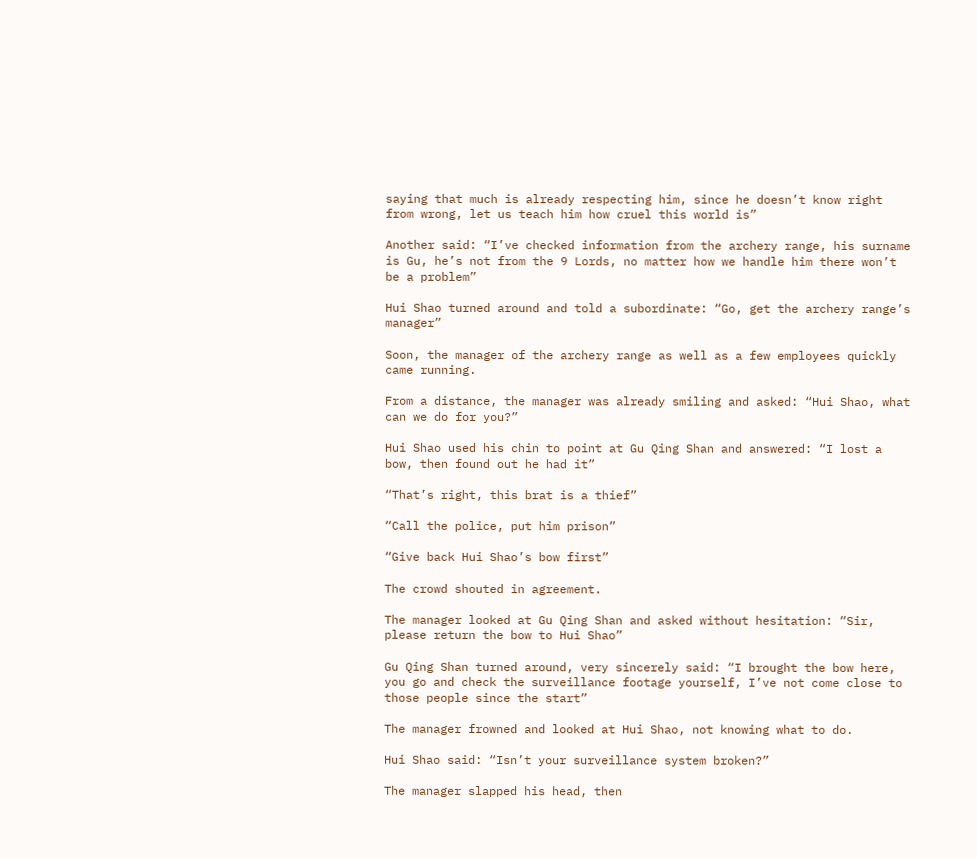saying that much is already respecting him, since he doesn’t know right from wrong, let us teach him how cruel this world is”

Another said: “I’ve checked information from the archery range, his surname is Gu, he’s not from the 9 Lords, no matter how we handle him there won’t be a problem”

Hui Shao turned around and told a subordinate: “Go, get the archery range’s manager”

Soon, the manager of the archery range as well as a few employees quickly came running.

From a distance, the manager was already smiling and asked: “Hui Shao, what can we do for you?”

Hui Shao used his chin to point at Gu Qing Shan and answered: “I lost a bow, then found out he had it”

“That’s right, this brat is a thief”

“Call the police, put him prison”

“Give back Hui Shao’s bow first”

The crowd shouted in agreement.

The manager looked at Gu Qing Shan and asked without hesitation: “Sir, please return the bow to Hui Shao”

Gu Qing Shan turned around, very sincerely said: “I brought the bow here, you go and check the surveillance footage yourself, I’ve not come close to those people since the start”

The manager frowned and looked at Hui Shao, not knowing what to do.

Hui Shao said: “Isn’t your surveillance system broken?”

The manager slapped his head, then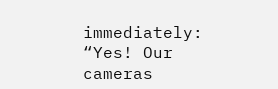immediately: “Yes! Our cameras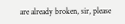are already broken, sir, please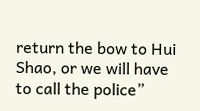return the bow to Hui Shao, or we will have to call the police”